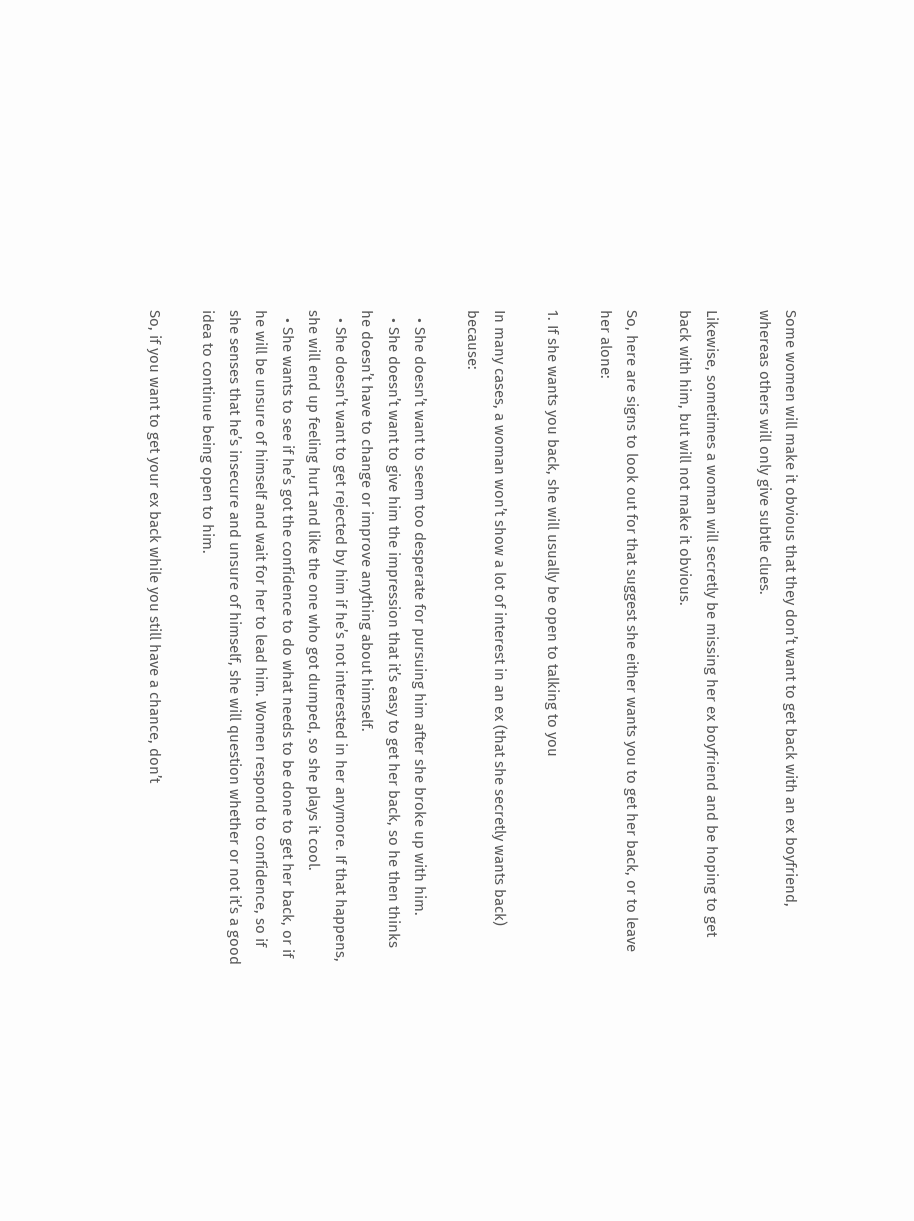Some women will make it obvious that they don’t want to get back with an ex boyfriend, whereas others will only give subtle clues.

Likewise, sometimes a woman will secretly be missing her ex boyfriend and be hoping to get back with him, but will not make it obvious.

So, here are signs to look out for that suggest she either wants you to get her back, or to leave her alone:

1. If she wants you back, she will usually be open to talking to you

In many cases, a woman won’t show a lot of interest in an ex (that she secretly wants back) because:

  • She doesn’t want to seem too desperate for pursuing him after she broke up with him.
  • She doesn’t want to give him the impression that it’s easy to get her back, so he then thinks he doesn’t have to change or improve anything about himself.
  • She doesn’t want to get rejected by him if he’s not interested in her anymore. If that happens, she will end up feeling hurt and like the one who got dumped, so she plays it cool.
  • She wants to see if he’s got the confidence to do what needs to be done to get her back, or if he will be unsure of himself and wait for her to lead him. Women respond to confidence, so if she senses that he’s insecure and unsure of himself, she will question whether or not it’s a good idea to continue being open to him.

So, if you want to get your ex back while you still have a chance, don’t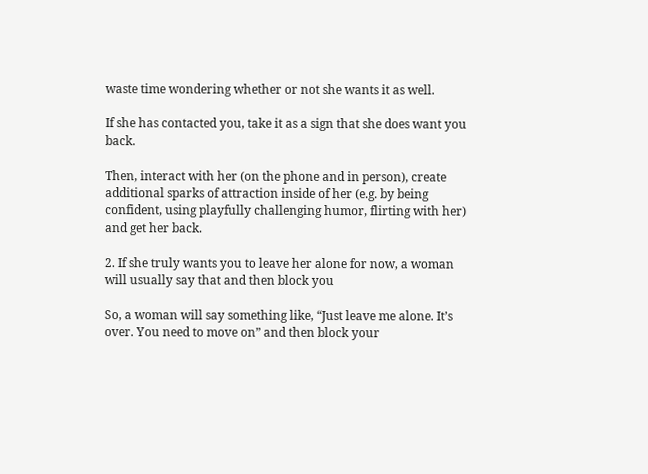waste time wondering whether or not she wants it as well.

If she has contacted you, take it as a sign that she does want you back.

Then, interact with her (on the phone and in person), create additional sparks of attraction inside of her (e.g. by being confident, using playfully challenging humor, flirting with her) and get her back.

2. If she truly wants you to leave her alone for now, a woman will usually say that and then block you

So, a woman will say something like, “Just leave me alone. It’s over. You need to move on” and then block your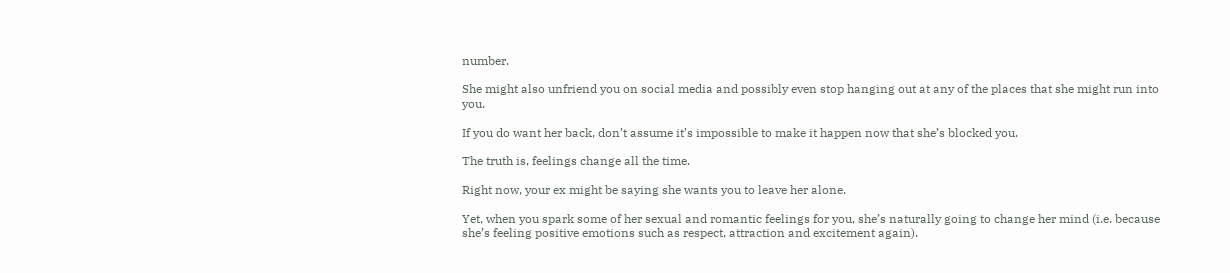number.

She might also unfriend you on social media and possibly even stop hanging out at any of the places that she might run into you.

If you do want her back, don’t assume it’s impossible to make it happen now that she’s blocked you.

The truth is, feelings change all the time.

Right now, your ex might be saying she wants you to leave her alone.

Yet, when you spark some of her sexual and romantic feelings for you, she’s naturally going to change her mind (i.e. because she’s feeling positive emotions such as respect, attraction and excitement again).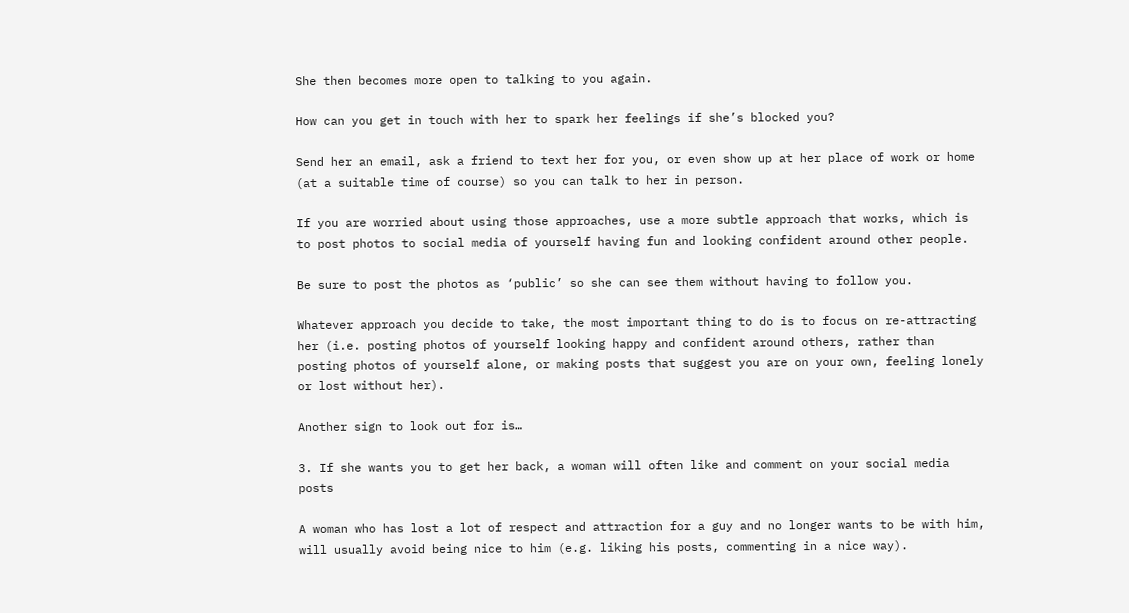She then becomes more open to talking to you again.

How can you get in touch with her to spark her feelings if she’s blocked you?

Send her an email, ask a friend to text her for you, or even show up at her place of work or home (at a suitable time of course) so you can talk to her in person.

If you are worried about using those approaches, use a more subtle approach that works, which is to post photos to social media of yourself having fun and looking confident around other people.

Be sure to post the photos as ‘public’ so she can see them without having to follow you.

Whatever approach you decide to take, the most important thing to do is to focus on re-attracting her (i.e. posting photos of yourself looking happy and confident around others, rather than posting photos of yourself alone, or making posts that suggest you are on your own, feeling lonely or lost without her).

Another sign to look out for is…

3. If she wants you to get her back, a woman will often like and comment on your social media posts

A woman who has lost a lot of respect and attraction for a guy and no longer wants to be with him, will usually avoid being nice to him (e.g. liking his posts, commenting in a nice way).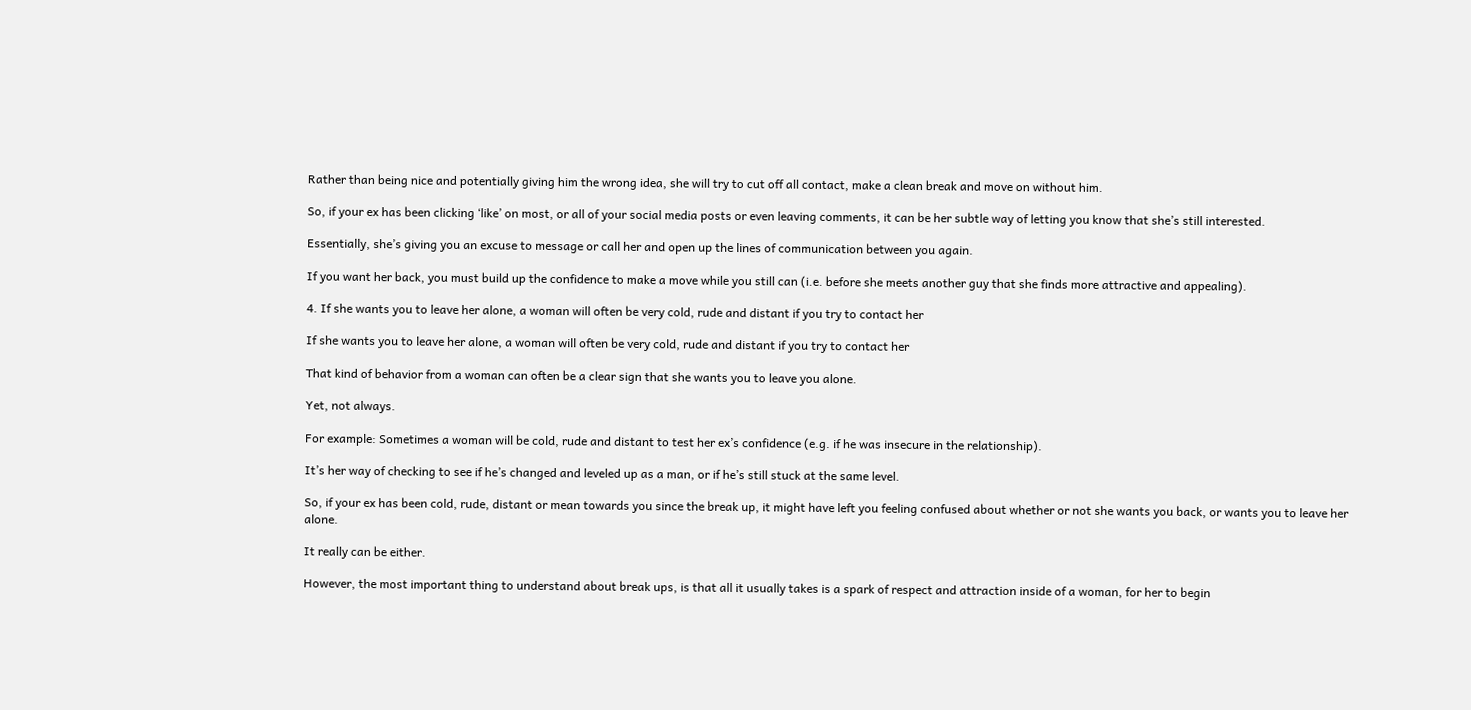Rather than being nice and potentially giving him the wrong idea, she will try to cut off all contact, make a clean break and move on without him.

So, if your ex has been clicking ‘like’ on most, or all of your social media posts or even leaving comments, it can be her subtle way of letting you know that she’s still interested.

Essentially, she’s giving you an excuse to message or call her and open up the lines of communication between you again.

If you want her back, you must build up the confidence to make a move while you still can (i.e. before she meets another guy that she finds more attractive and appealing).

4. If she wants you to leave her alone, a woman will often be very cold, rude and distant if you try to contact her

If she wants you to leave her alone, a woman will often be very cold, rude and distant if you try to contact her

That kind of behavior from a woman can often be a clear sign that she wants you to leave you alone.

Yet, not always.

For example: Sometimes a woman will be cold, rude and distant to test her ex’s confidence (e.g. if he was insecure in the relationship).

It’s her way of checking to see if he’s changed and leveled up as a man, or if he’s still stuck at the same level.

So, if your ex has been cold, rude, distant or mean towards you since the break up, it might have left you feeling confused about whether or not she wants you back, or wants you to leave her alone.

It really can be either.

However, the most important thing to understand about break ups, is that all it usually takes is a spark of respect and attraction inside of a woman, for her to begin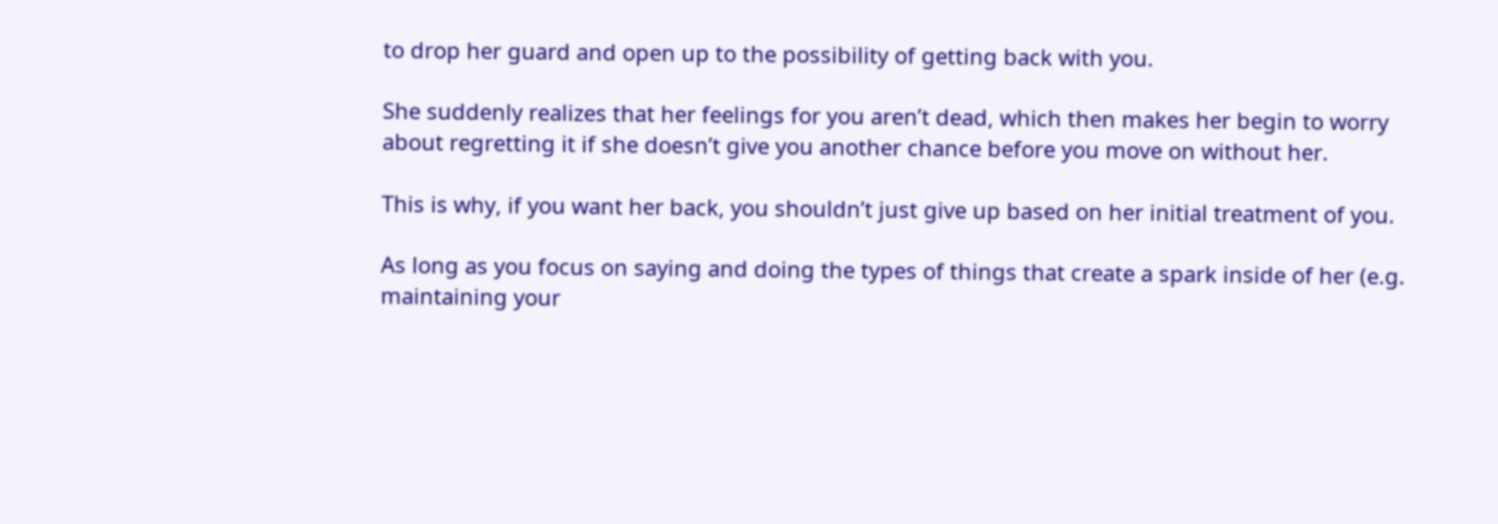to drop her guard and open up to the possibility of getting back with you.

She suddenly realizes that her feelings for you aren’t dead, which then makes her begin to worry about regretting it if she doesn’t give you another chance before you move on without her.

This is why, if you want her back, you shouldn’t just give up based on her initial treatment of you.

As long as you focus on saying and doing the types of things that create a spark inside of her (e.g. maintaining your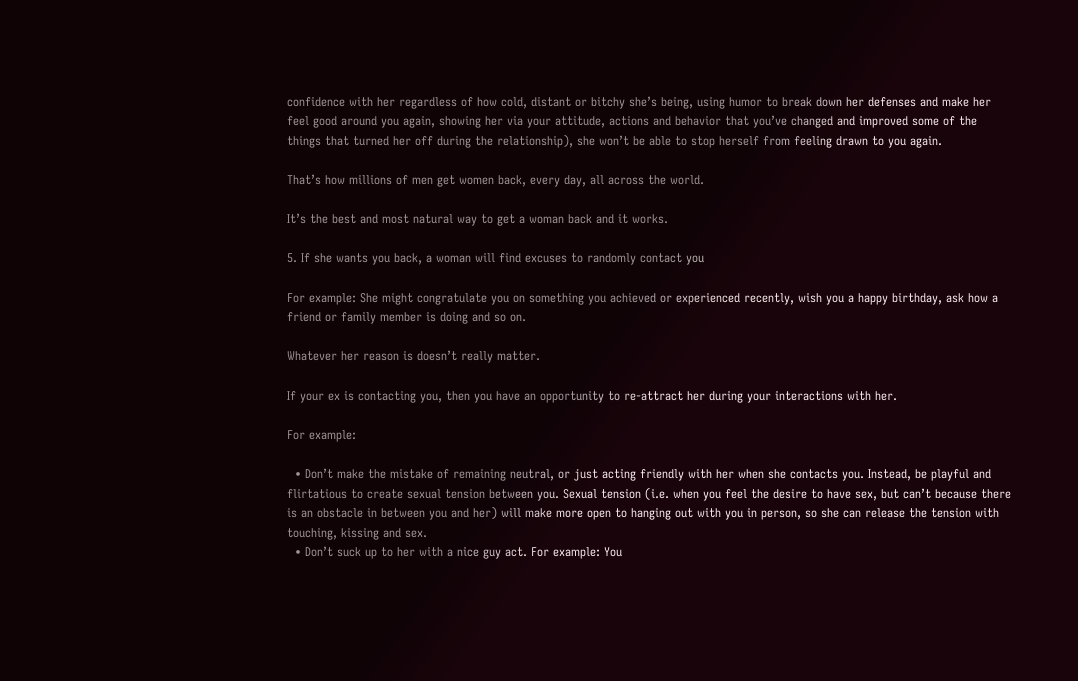confidence with her regardless of how cold, distant or bitchy she’s being, using humor to break down her defenses and make her feel good around you again, showing her via your attitude, actions and behavior that you’ve changed and improved some of the things that turned her off during the relationship), she won’t be able to stop herself from feeling drawn to you again.

That’s how millions of men get women back, every day, all across the world.

It’s the best and most natural way to get a woman back and it works.

5. If she wants you back, a woman will find excuses to randomly contact you

For example: She might congratulate you on something you achieved or experienced recently, wish you a happy birthday, ask how a friend or family member is doing and so on.

Whatever her reason is doesn’t really matter.

If your ex is contacting you, then you have an opportunity to re-attract her during your interactions with her.

For example:

  • Don’t make the mistake of remaining neutral, or just acting friendly with her when she contacts you. Instead, be playful and flirtatious to create sexual tension between you. Sexual tension (i.e. when you feel the desire to have sex, but can’t because there is an obstacle in between you and her) will make more open to hanging out with you in person, so she can release the tension with touching, kissing and sex.
  • Don’t suck up to her with a nice guy act. For example: You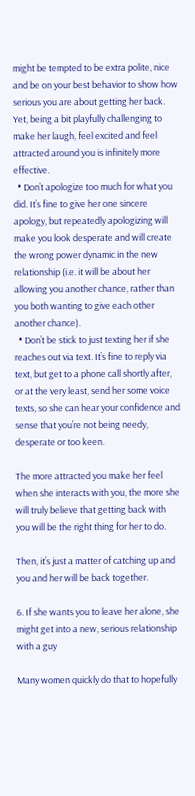might be tempted to be extra polite, nice and be on your best behavior to show how serious you are about getting her back. Yet, being a bit playfully challenging to make her laugh, feel excited and feel attracted around you is infinitely more effective.
  • Don’t apologize too much for what you did. It’s fine to give her one sincere apology, but repeatedly apologizing will make you look desperate and will create the wrong power dynamic in the new relationship (i.e. it will be about her allowing you another chance, rather than you both wanting to give each other another chance).
  • Don’t be stick to just texting her if she reaches out via text. It’s fine to reply via text, but get to a phone call shortly after, or at the very least, send her some voice texts, so she can hear your confidence and sense that you’re not being needy, desperate or too keen.

The more attracted you make her feel when she interacts with you, the more she will truly believe that getting back with you will be the right thing for her to do.

Then, it’s just a matter of catching up and you and her will be back together.

6. If she wants you to leave her alone, she might get into a new, serious relationship with a guy

Many women quickly do that to hopefully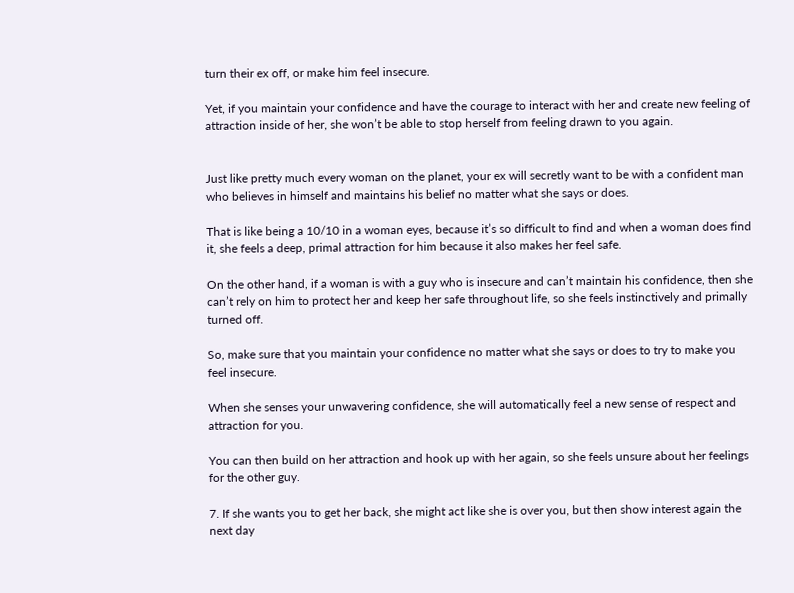turn their ex off, or make him feel insecure.

Yet, if you maintain your confidence and have the courage to interact with her and create new feeling of attraction inside of her, she won’t be able to stop herself from feeling drawn to you again.


Just like pretty much every woman on the planet, your ex will secretly want to be with a confident man who believes in himself and maintains his belief no matter what she says or does.

That is like being a 10/10 in a woman eyes, because it’s so difficult to find and when a woman does find it, she feels a deep, primal attraction for him because it also makes her feel safe.

On the other hand, if a woman is with a guy who is insecure and can’t maintain his confidence, then she can’t rely on him to protect her and keep her safe throughout life, so she feels instinctively and primally turned off.

So, make sure that you maintain your confidence no matter what she says or does to try to make you feel insecure.

When she senses your unwavering confidence, she will automatically feel a new sense of respect and attraction for you.

You can then build on her attraction and hook up with her again, so she feels unsure about her feelings for the other guy.

7. If she wants you to get her back, she might act like she is over you, but then show interest again the next day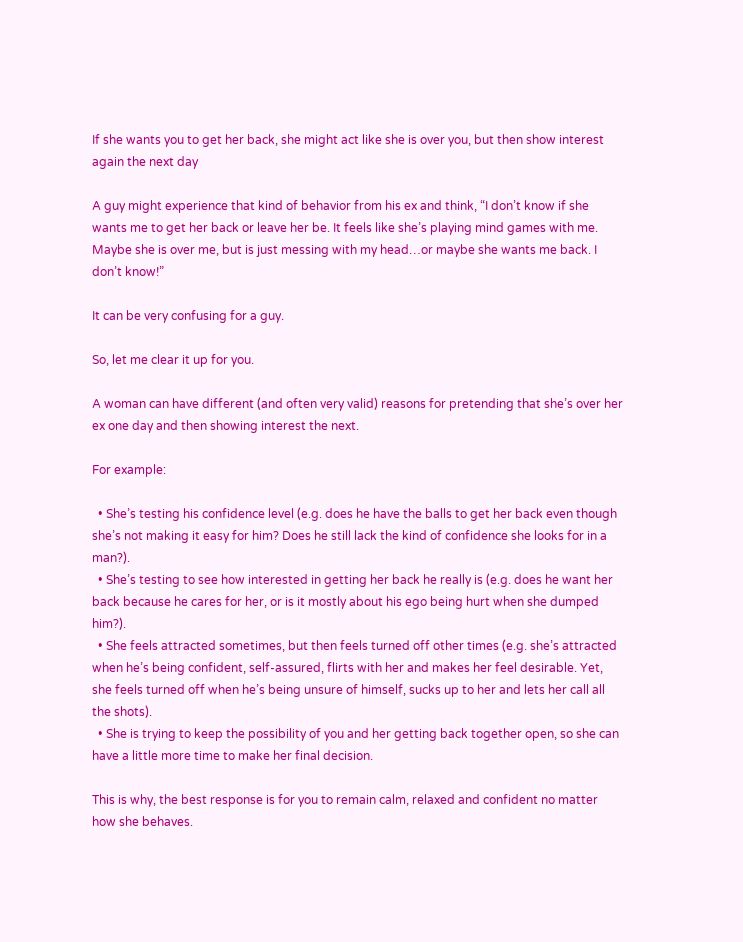If she wants you to get her back, she might act like she is over you, but then show interest again the next day

A guy might experience that kind of behavior from his ex and think, “I don’t know if she wants me to get her back or leave her be. It feels like she’s playing mind games with me. Maybe she is over me, but is just messing with my head…or maybe she wants me back. I don’t know!”

It can be very confusing for a guy.

So, let me clear it up for you.

A woman can have different (and often very valid) reasons for pretending that she’s over her ex one day and then showing interest the next.

For example:

  • She’s testing his confidence level (e.g. does he have the balls to get her back even though she’s not making it easy for him? Does he still lack the kind of confidence she looks for in a man?).
  • She’s testing to see how interested in getting her back he really is (e.g. does he want her back because he cares for her, or is it mostly about his ego being hurt when she dumped him?).
  • She feels attracted sometimes, but then feels turned off other times (e.g. she’s attracted when he’s being confident, self-assured, flirts with her and makes her feel desirable. Yet, she feels turned off when he’s being unsure of himself, sucks up to her and lets her call all the shots).
  • She is trying to keep the possibility of you and her getting back together open, so she can have a little more time to make her final decision.

This is why, the best response is for you to remain calm, relaxed and confident no matter how she behaves.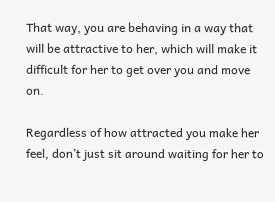That way, you are behaving in a way that will be attractive to her, which will make it difficult for her to get over you and move on.

Regardless of how attracted you make her feel, don’t just sit around waiting for her to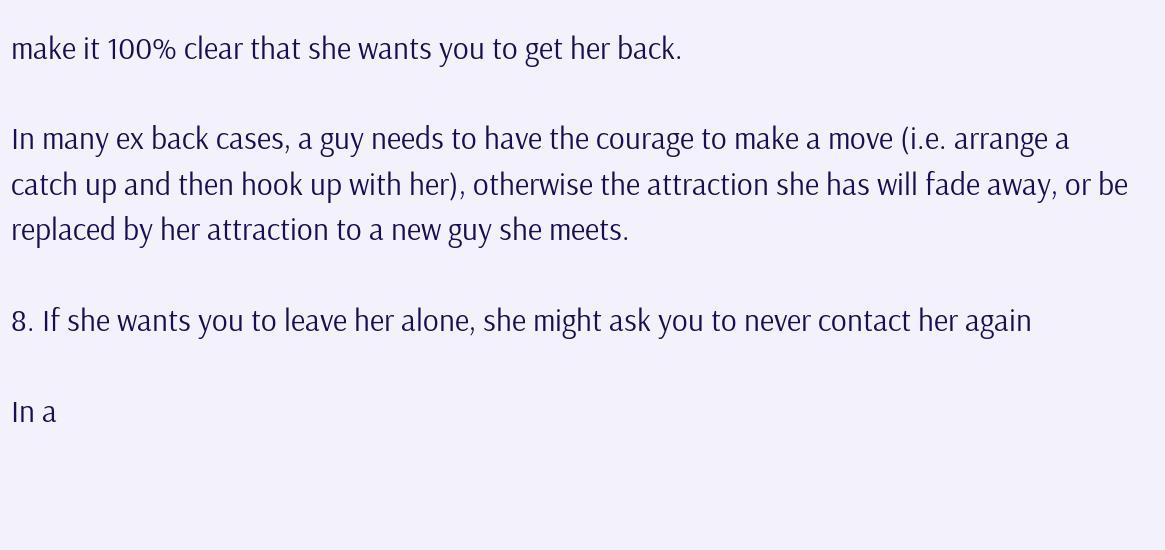make it 100% clear that she wants you to get her back.

In many ex back cases, a guy needs to have the courage to make a move (i.e. arrange a catch up and then hook up with her), otherwise the attraction she has will fade away, or be replaced by her attraction to a new guy she meets.

8. If she wants you to leave her alone, she might ask you to never contact her again

In a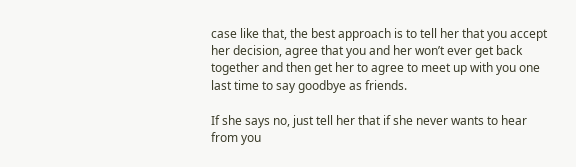case like that, the best approach is to tell her that you accept her decision, agree that you and her won’t ever get back together and then get her to agree to meet up with you one last time to say goodbye as friends.

If she says no, just tell her that if she never wants to hear from you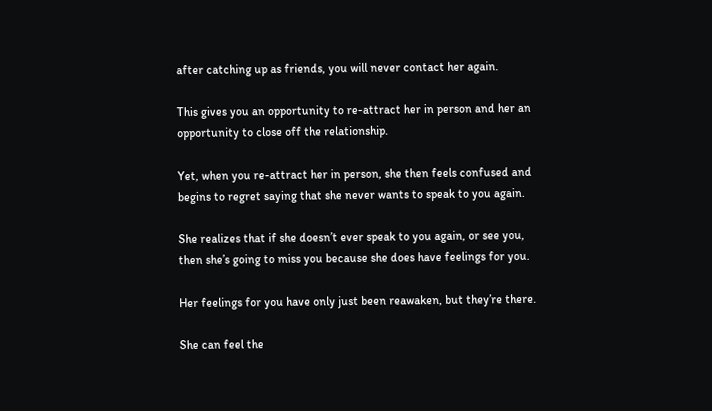after catching up as friends, you will never contact her again.

This gives you an opportunity to re-attract her in person and her an opportunity to close off the relationship.

Yet, when you re-attract her in person, she then feels confused and begins to regret saying that she never wants to speak to you again.

She realizes that if she doesn’t ever speak to you again, or see you, then she’s going to miss you because she does have feelings for you.

Her feelings for you have only just been reawaken, but they’re there.

She can feel the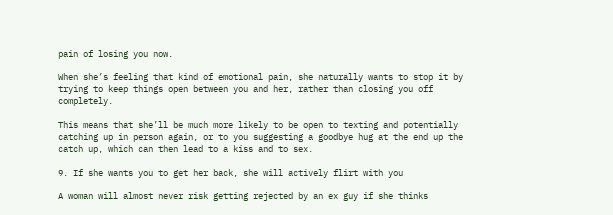pain of losing you now.

When she’s feeling that kind of emotional pain, she naturally wants to stop it by trying to keep things open between you and her, rather than closing you off completely.

This means that she’ll be much more likely to be open to texting and potentially catching up in person again, or to you suggesting a goodbye hug at the end up the catch up, which can then lead to a kiss and to sex.

9. If she wants you to get her back, she will actively flirt with you

A woman will almost never risk getting rejected by an ex guy if she thinks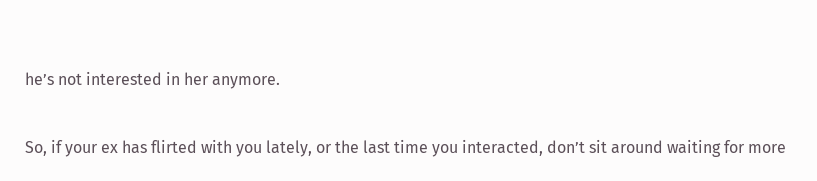he’s not interested in her anymore.

So, if your ex has flirted with you lately, or the last time you interacted, don’t sit around waiting for more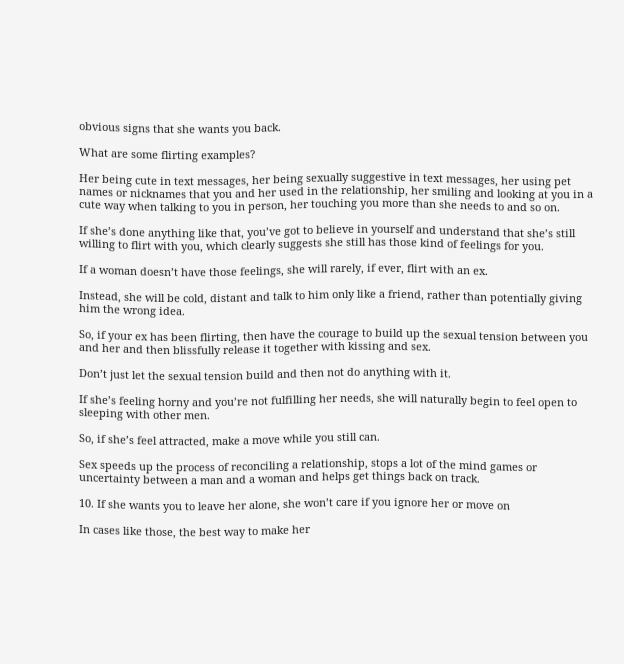obvious signs that she wants you back.

What are some flirting examples?

Her being cute in text messages, her being sexually suggestive in text messages, her using pet names or nicknames that you and her used in the relationship, her smiling and looking at you in a cute way when talking to you in person, her touching you more than she needs to and so on.

If she’s done anything like that, you’ve got to believe in yourself and understand that she’s still willing to flirt with you, which clearly suggests she still has those kind of feelings for you.

If a woman doesn’t have those feelings, she will rarely, if ever, flirt with an ex.

Instead, she will be cold, distant and talk to him only like a friend, rather than potentially giving him the wrong idea.

So, if your ex has been flirting, then have the courage to build up the sexual tension between you and her and then blissfully release it together with kissing and sex.

Don’t just let the sexual tension build and then not do anything with it.

If she’s feeling horny and you’re not fulfilling her needs, she will naturally begin to feel open to sleeping with other men.

So, if she’s feel attracted, make a move while you still can.

Sex speeds up the process of reconciling a relationship, stops a lot of the mind games or uncertainty between a man and a woman and helps get things back on track.

10. If she wants you to leave her alone, she won’t care if you ignore her or move on

In cases like those, the best way to make her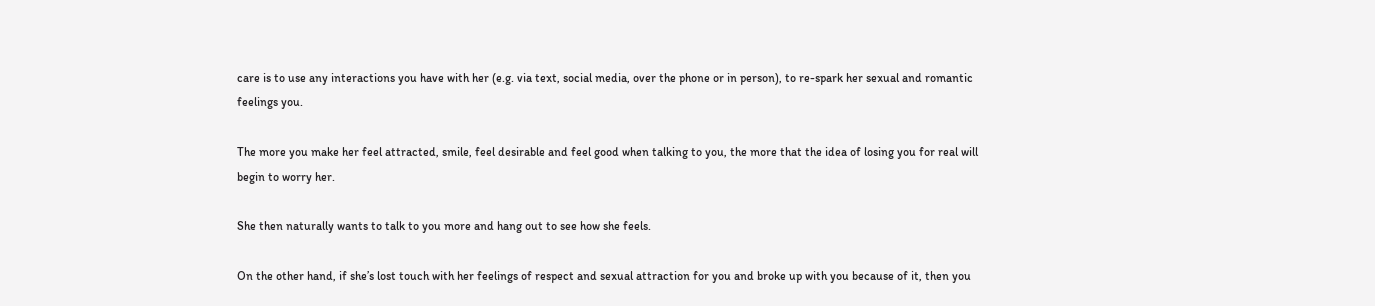care is to use any interactions you have with her (e.g. via text, social media, over the phone or in person), to re-spark her sexual and romantic feelings you.

The more you make her feel attracted, smile, feel desirable and feel good when talking to you, the more that the idea of losing you for real will begin to worry her.

She then naturally wants to talk to you more and hang out to see how she feels.

On the other hand, if she’s lost touch with her feelings of respect and sexual attraction for you and broke up with you because of it, then you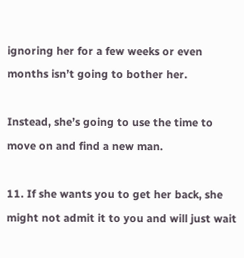ignoring her for a few weeks or even months isn’t going to bother her.

Instead, she’s going to use the time to move on and find a new man.

11. If she wants you to get her back, she might not admit it to you and will just wait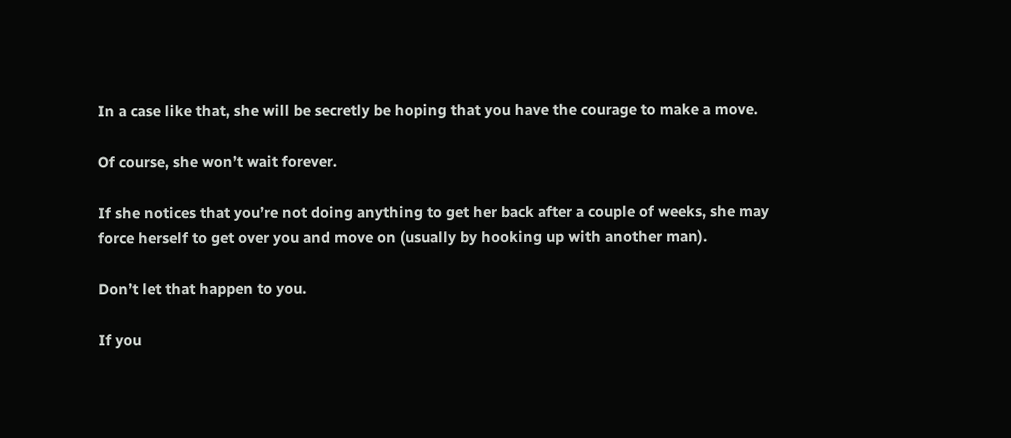In a case like that, she will be secretly be hoping that you have the courage to make a move.

Of course, she won’t wait forever.

If she notices that you’re not doing anything to get her back after a couple of weeks, she may force herself to get over you and move on (usually by hooking up with another man).

Don’t let that happen to you.

If you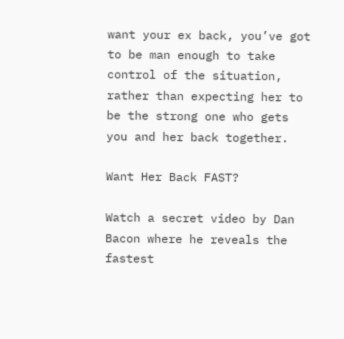want your ex back, you’ve got to be man enough to take control of the situation, rather than expecting her to be the strong one who gets you and her back together.

Want Her Back FAST?

Watch a secret video by Dan Bacon where he reveals the fastest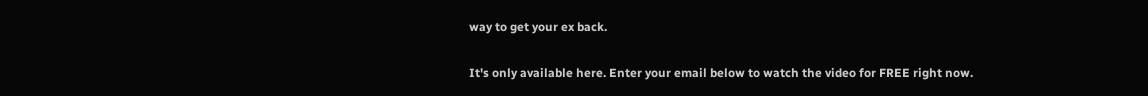way to get your ex back.

It's only available here. Enter your email below to watch the video for FREE right now.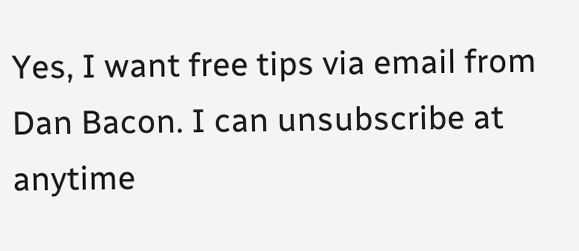Yes, I want free tips via email from Dan Bacon. I can unsubscribe at anytime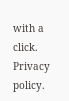with a click. Privacy policy.